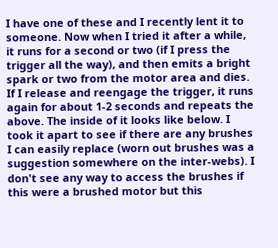I have one of these and I recently lent it to someone. Now when I tried it after a while, it runs for a second or two (if I press the trigger all the way), and then emits a bright spark or two from the motor area and dies. If I release and reengage the trigger, it runs again for about 1-2 seconds and repeats the above. The inside of it looks like below. I took it apart to see if there are any brushes I can easily replace (worn out brushes was a suggestion somewhere on the inter-webs). I don't see any way to access the brushes if this were a brushed motor but this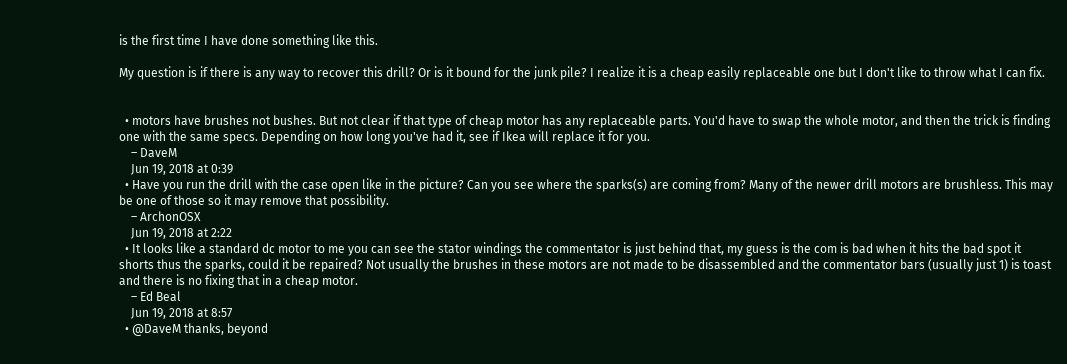is the first time I have done something like this.

My question is if there is any way to recover this drill? Or is it bound for the junk pile? I realize it is a cheap easily replaceable one but I don't like to throw what I can fix.


  • motors have brushes not bushes. But not clear if that type of cheap motor has any replaceable parts. You'd have to swap the whole motor, and then the trick is finding one with the same specs. Depending on how long you've had it, see if Ikea will replace it for you.
    – DaveM
    Jun 19, 2018 at 0:39
  • Have you run the drill with the case open like in the picture? Can you see where the sparks(s) are coming from? Many of the newer drill motors are brushless. This may be one of those so it may remove that possibility.
    – ArchonOSX
    Jun 19, 2018 at 2:22
  • It looks like a standard dc motor to me you can see the stator windings the commentator is just behind that, my guess is the com is bad when it hits the bad spot it shorts thus the sparks, could it be repaired? Not usually the brushes in these motors are not made to be disassembled and the commentator bars (usually just 1) is toast and there is no fixing that in a cheap motor.
    – Ed Beal
    Jun 19, 2018 at 8:57
  • @DaveM thanks, beyond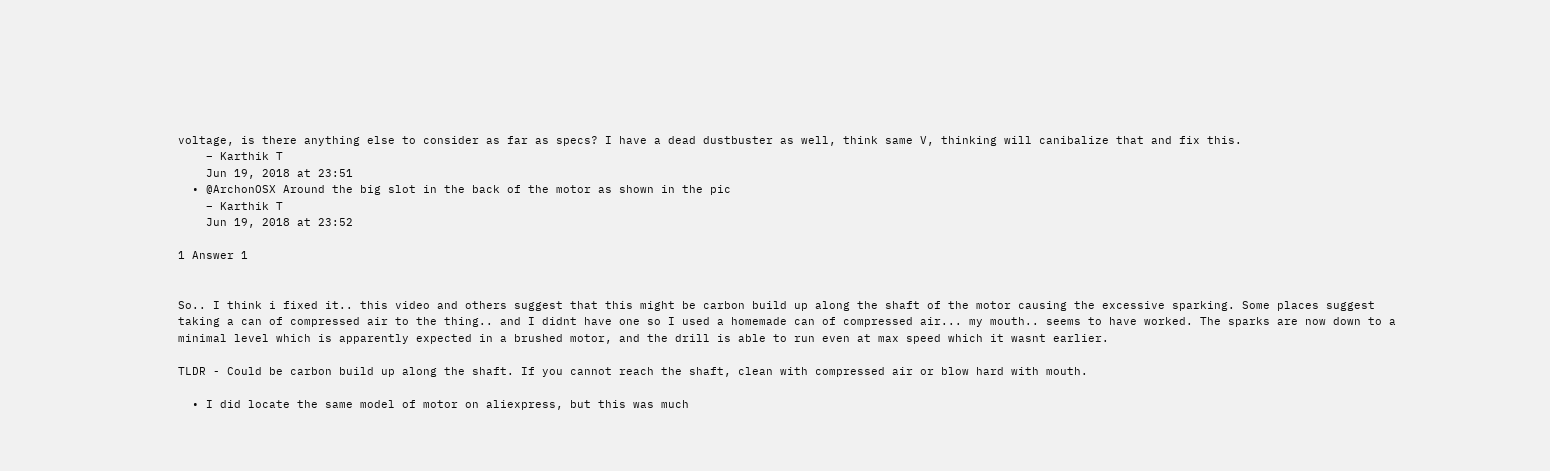voltage, is there anything else to consider as far as specs? I have a dead dustbuster as well, think same V, thinking will canibalize that and fix this.
    – Karthik T
    Jun 19, 2018 at 23:51
  • @ArchonOSX Around the big slot in the back of the motor as shown in the pic
    – Karthik T
    Jun 19, 2018 at 23:52

1 Answer 1


So.. I think i fixed it.. this video and others suggest that this might be carbon build up along the shaft of the motor causing the excessive sparking. Some places suggest taking a can of compressed air to the thing.. and I didnt have one so I used a homemade can of compressed air... my mouth.. seems to have worked. The sparks are now down to a minimal level which is apparently expected in a brushed motor, and the drill is able to run even at max speed which it wasnt earlier.

TLDR - Could be carbon build up along the shaft. If you cannot reach the shaft, clean with compressed air or blow hard with mouth.

  • I did locate the same model of motor on aliexpress, but this was much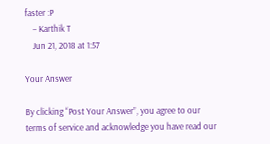faster :P
    – Karthik T
    Jun 21, 2018 at 1:57

Your Answer

By clicking “Post Your Answer”, you agree to our terms of service and acknowledge you have read our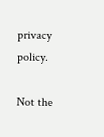privacy policy.

Not the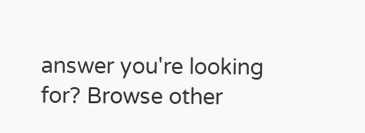answer you're looking for? Browse other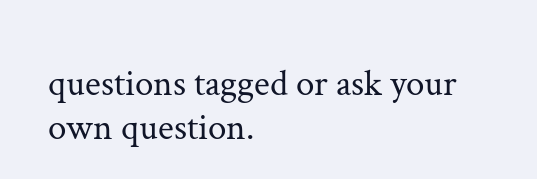questions tagged or ask your own question.